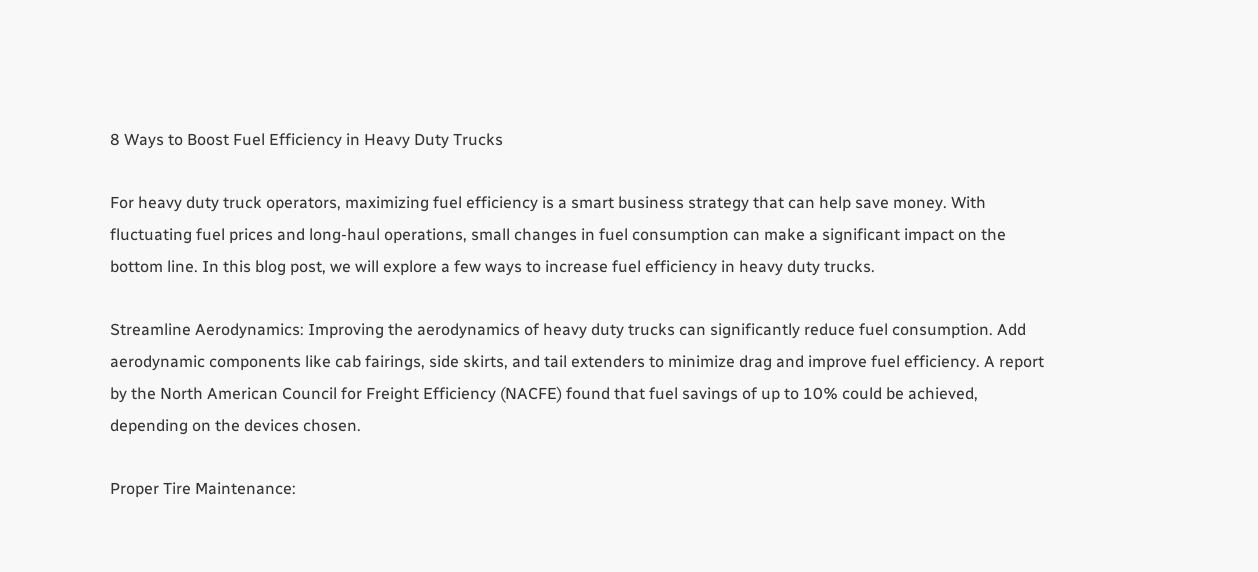8 Ways to Boost Fuel Efficiency in Heavy Duty Trucks

For heavy duty truck operators, maximizing fuel efficiency is a smart business strategy that can help save money. With fluctuating fuel prices and long-haul operations, small changes in fuel consumption can make a significant impact on the bottom line. In this blog post, we will explore a few ways to increase fuel efficiency in heavy duty trucks.

Streamline Aerodynamics: Improving the aerodynamics of heavy duty trucks can significantly reduce fuel consumption. Add aerodynamic components like cab fairings, side skirts, and tail extenders to minimize drag and improve fuel efficiency. A report by the North American Council for Freight Efficiency (NACFE) found that fuel savings of up to 10% could be achieved, depending on the devices chosen.

Proper Tire Maintenance: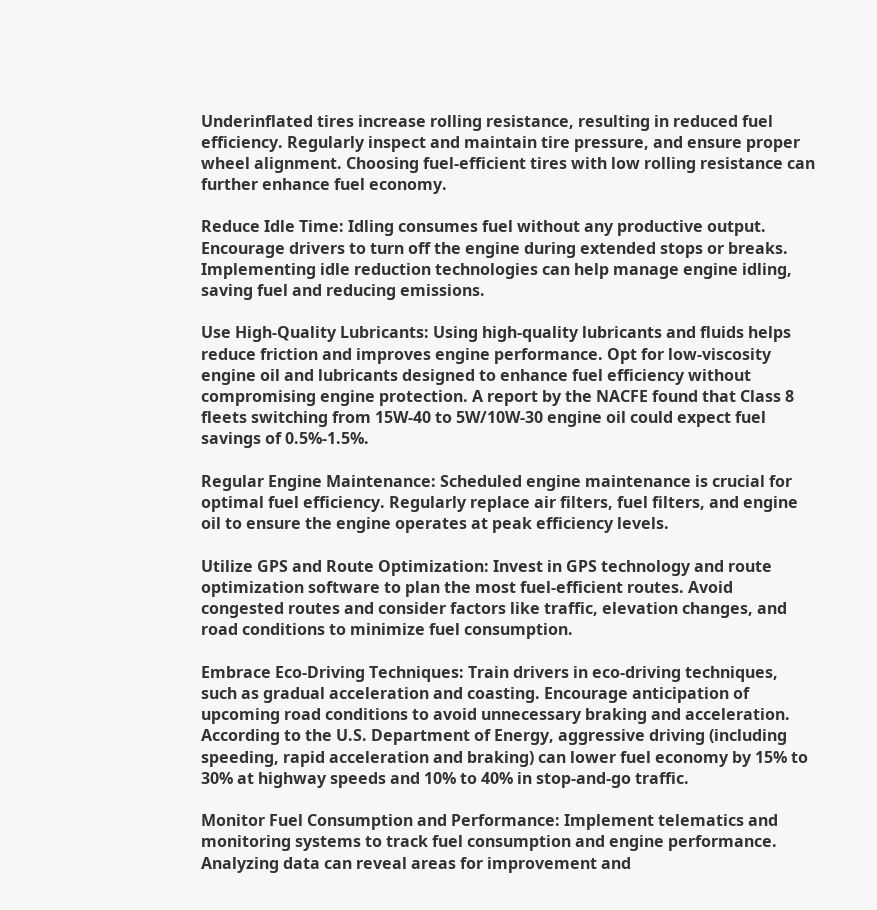Underinflated tires increase rolling resistance, resulting in reduced fuel efficiency. Regularly inspect and maintain tire pressure, and ensure proper wheel alignment. Choosing fuel-efficient tires with low rolling resistance can further enhance fuel economy.

Reduce Idle Time: Idling consumes fuel without any productive output. Encourage drivers to turn off the engine during extended stops or breaks. Implementing idle reduction technologies can help manage engine idling, saving fuel and reducing emissions.

Use High-Quality Lubricants: Using high-quality lubricants and fluids helps reduce friction and improves engine performance. Opt for low-viscosity engine oil and lubricants designed to enhance fuel efficiency without compromising engine protection. A report by the NACFE found that Class 8 fleets switching from 15W-40 to 5W/10W-30 engine oil could expect fuel savings of 0.5%-1.5%.

Regular Engine Maintenance: Scheduled engine maintenance is crucial for optimal fuel efficiency. Regularly replace air filters, fuel filters, and engine oil to ensure the engine operates at peak efficiency levels.

Utilize GPS and Route Optimization: Invest in GPS technology and route optimization software to plan the most fuel-efficient routes. Avoid congested routes and consider factors like traffic, elevation changes, and road conditions to minimize fuel consumption.

Embrace Eco-Driving Techniques: Train drivers in eco-driving techniques, such as gradual acceleration and coasting. Encourage anticipation of upcoming road conditions to avoid unnecessary braking and acceleration. According to the U.S. Department of Energy, aggressive driving (including speeding, rapid acceleration and braking) can lower fuel economy by 15% to 30% at highway speeds and 10% to 40% in stop-and-go traffic.

Monitor Fuel Consumption and Performance: Implement telematics and monitoring systems to track fuel consumption and engine performance. Analyzing data can reveal areas for improvement and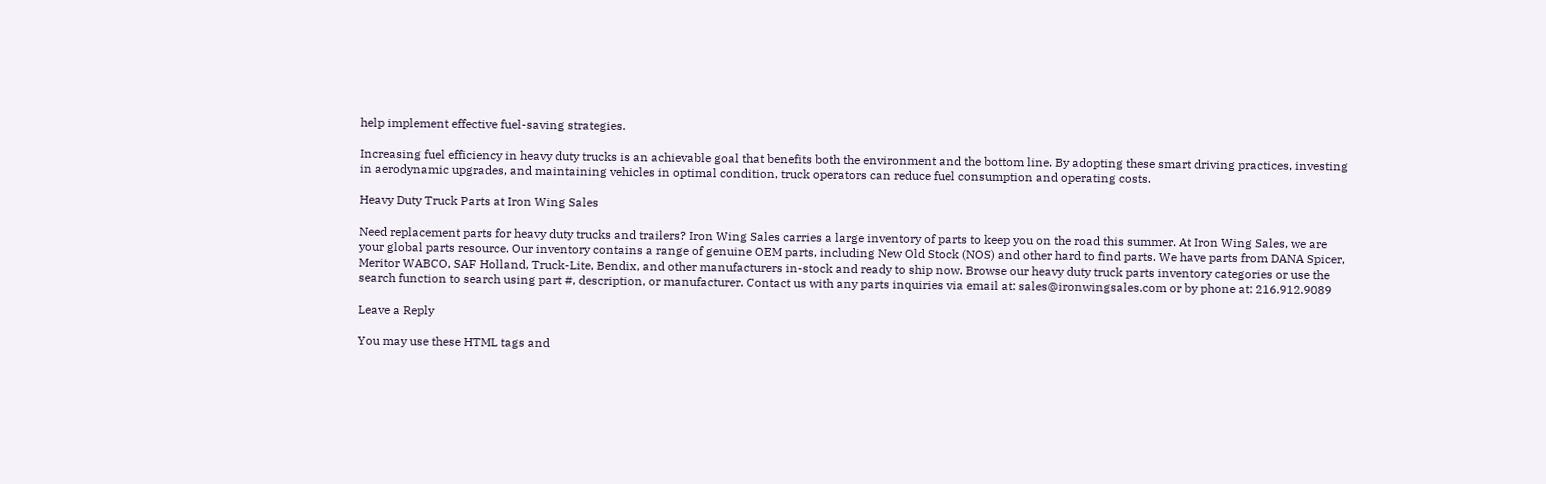help implement effective fuel-saving strategies.

Increasing fuel efficiency in heavy duty trucks is an achievable goal that benefits both the environment and the bottom line. By adopting these smart driving practices, investing in aerodynamic upgrades, and maintaining vehicles in optimal condition, truck operators can reduce fuel consumption and operating costs.

Heavy Duty Truck Parts at Iron Wing Sales

Need replacement parts for heavy duty trucks and trailers? Iron Wing Sales carries a large inventory of parts to keep you on the road this summer. At Iron Wing Sales, we are your global parts resource. Our inventory contains a range of genuine OEM parts, including New Old Stock (NOS) and other hard to find parts. We have parts from DANA Spicer, Meritor WABCO, SAF Holland, Truck-Lite, Bendix, and other manufacturers in-stock and ready to ship now. Browse our heavy duty truck parts inventory categories or use the search function to search using part #, description, or manufacturer. Contact us with any parts inquiries via email at: sales@ironwingsales.com or by phone at: 216.912.9089

Leave a Reply

You may use these HTML tags and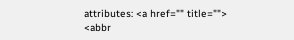attributes: <a href="" title=""> <abbr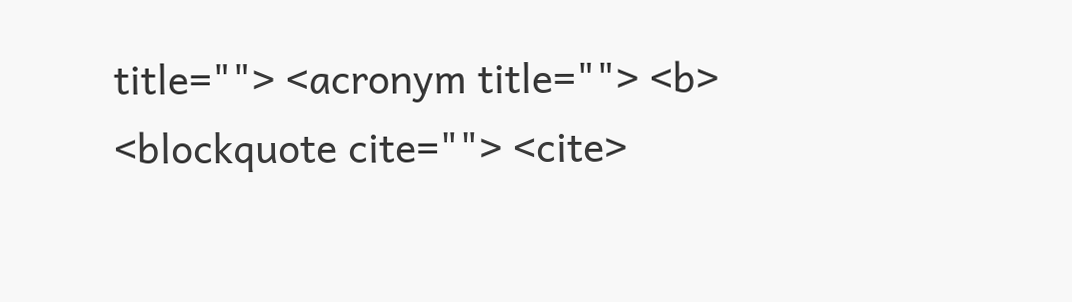title=""> <acronym title=""> <b> <blockquote cite=""> <cite>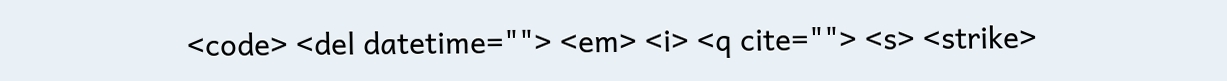<code> <del datetime=""> <em> <i> <q cite=""> <s> <strike>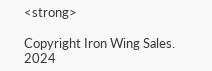<strong>

Copyright Iron Wing Sales. 2024